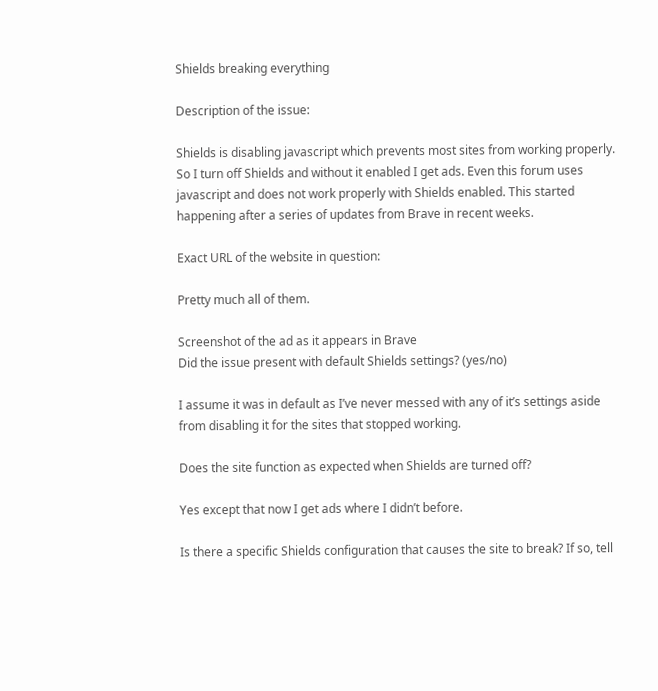Shields breaking everything

Description of the issue:

Shields is disabling javascript which prevents most sites from working properly. So I turn off Shields and without it enabled I get ads. Even this forum uses javascript and does not work properly with Shields enabled. This started happening after a series of updates from Brave in recent weeks.

Exact URL of the website in question:

Pretty much all of them.

Screenshot of the ad as it appears in Brave
Did the issue present with default Shields settings? (yes/no)

I assume it was in default as I’ve never messed with any of it’s settings aside from disabling it for the sites that stopped working.

Does the site function as expected when Shields are turned off?

Yes except that now I get ads where I didn’t before.

Is there a specific Shields configuration that causes the site to break? If so, tell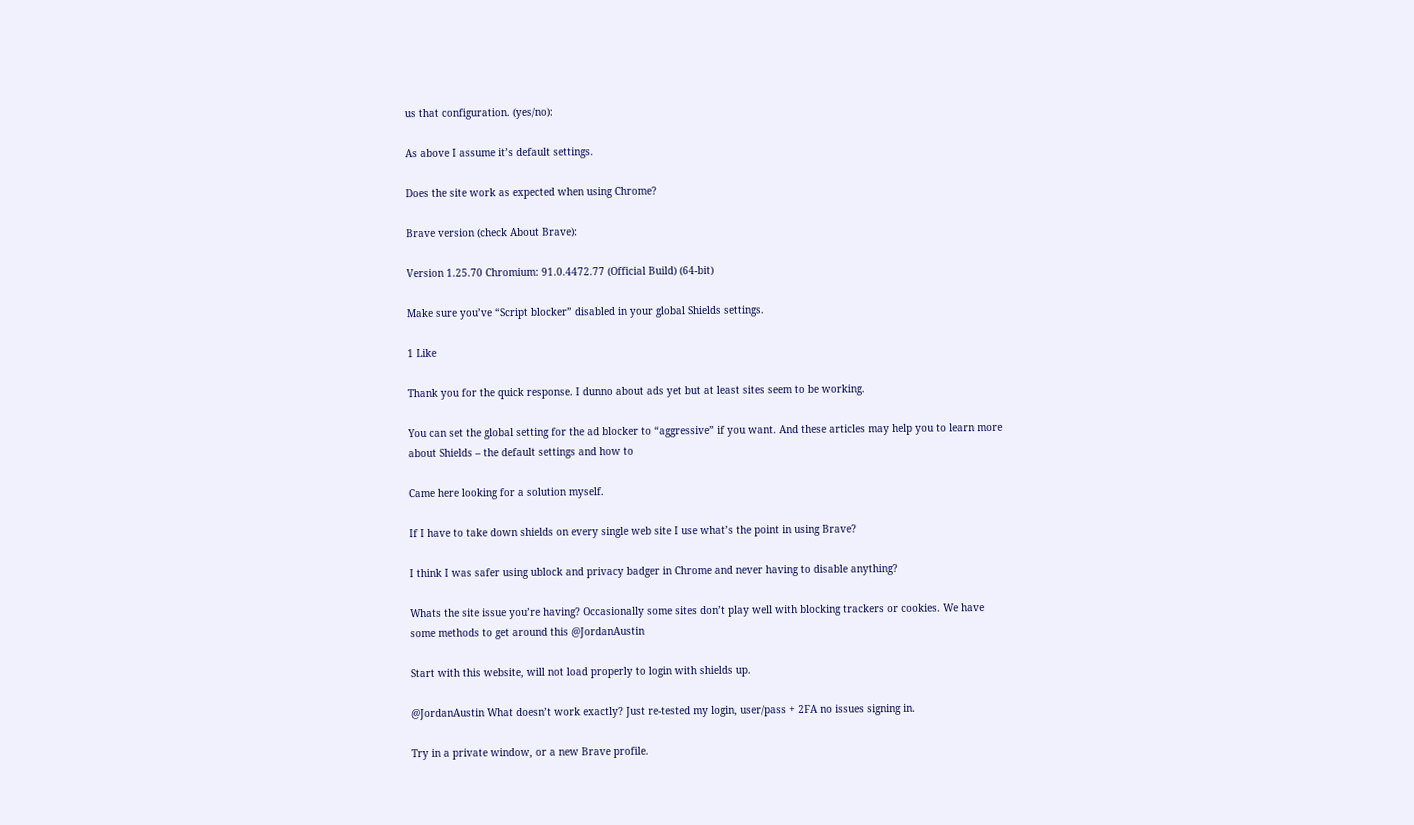us that configuration. (yes/no):

As above I assume it’s default settings.

Does the site work as expected when using Chrome?

Brave version (check About Brave):

Version 1.25.70 Chromium: 91.0.4472.77 (Official Build) (64-bit)

Make sure you’ve “Script blocker” disabled in your global Shields settings.

1 Like

Thank you for the quick response. I dunno about ads yet but at least sites seem to be working.

You can set the global setting for the ad blocker to “aggressive” if you want. And these articles may help you to learn more about Shields – the default settings and how to

Came here looking for a solution myself.

If I have to take down shields on every single web site I use what’s the point in using Brave?

I think I was safer using ublock and privacy badger in Chrome and never having to disable anything?

Whats the site issue you’re having? Occasionally some sites don’t play well with blocking trackers or cookies. We have some methods to get around this @JordanAustin

Start with this website, will not load properly to login with shields up.

@JordanAustin What doesn’t work exactly? Just re-tested my login, user/pass + 2FA no issues signing in.

Try in a private window, or a new Brave profile.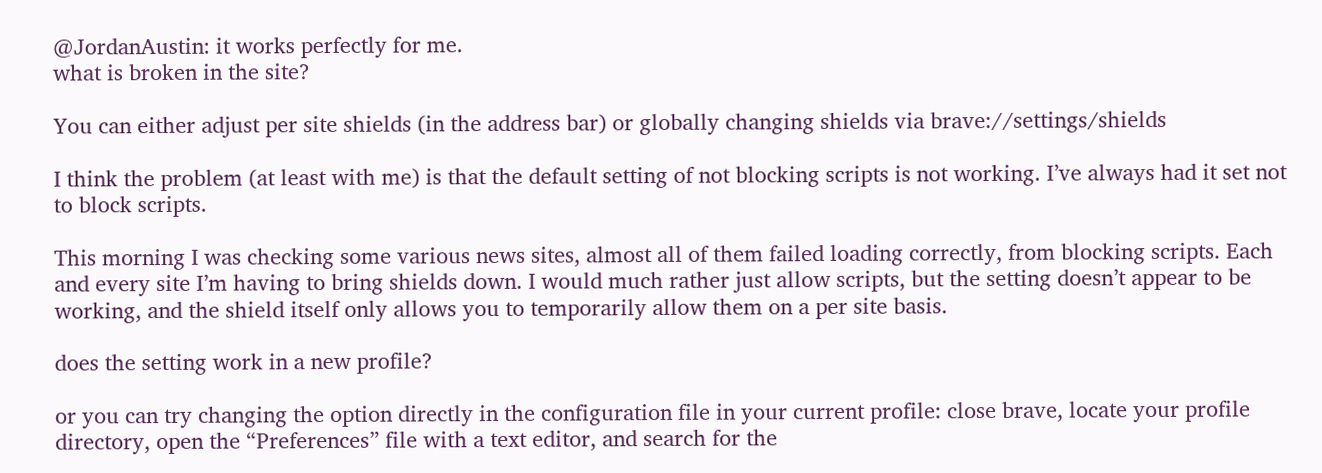@JordanAustin: it works perfectly for me.
what is broken in the site?

You can either adjust per site shields (in the address bar) or globally changing shields via brave://settings/shields

I think the problem (at least with me) is that the default setting of not blocking scripts is not working. I’ve always had it set not to block scripts.

This morning I was checking some various news sites, almost all of them failed loading correctly, from blocking scripts. Each and every site I’m having to bring shields down. I would much rather just allow scripts, but the setting doesn’t appear to be working, and the shield itself only allows you to temporarily allow them on a per site basis.

does the setting work in a new profile?

or you can try changing the option directly in the configuration file in your current profile: close brave, locate your profile directory, open the “Preferences” file with a text editor, and search for the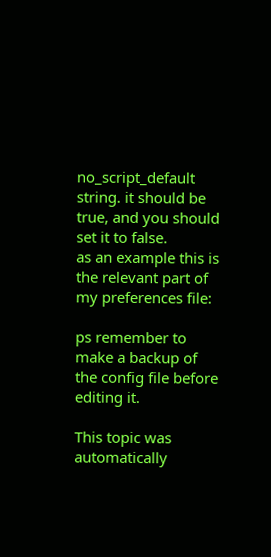no_script_default string. it should be true, and you should set it to false.
as an example this is the relevant part of my preferences file:

ps remember to make a backup of the config file before editing it.

This topic was automatically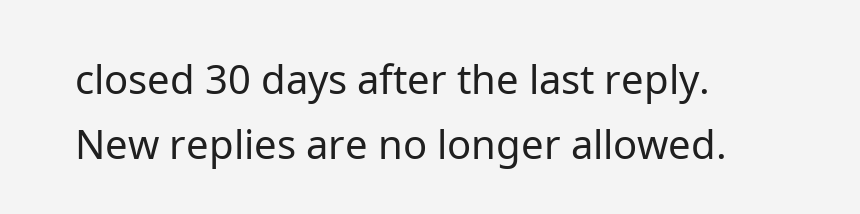closed 30 days after the last reply. New replies are no longer allowed.